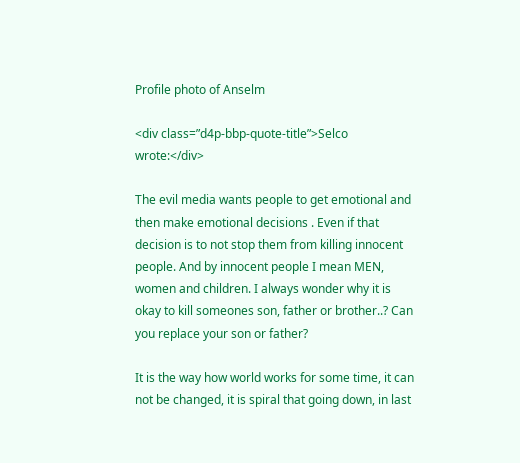Profile photo of Anselm

<div class=”d4p-bbp-quote-title”>Selco wrote:</div>

The evil media wants people to get emotional and then make emotional decisions . Even if that decision is to not stop them from killing innocent people. And by innocent people I mean MEN, women and children. I always wonder why it is okay to kill someones son, father or brother..? Can you replace your son or father?

It is the way how world works for some time, it can not be changed, it is spiral that going down, in last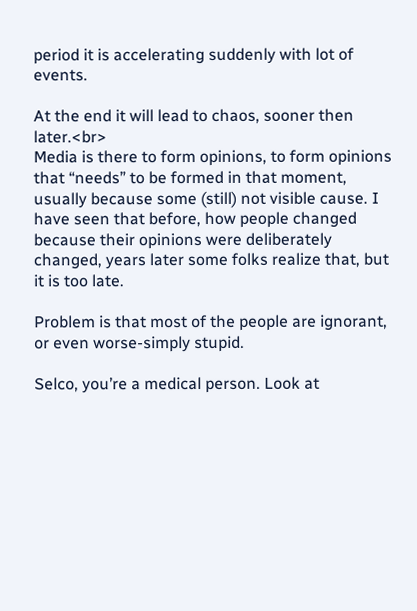period it is accelerating suddenly with lot of events.

At the end it will lead to chaos, sooner then later.<br>
Media is there to form opinions, to form opinions that “needs” to be formed in that moment, usually because some (still) not visible cause. I have seen that before, how people changed because their opinions were deliberately changed, years later some folks realize that, but it is too late.

Problem is that most of the people are ignorant, or even worse-simply stupid.

Selco, you’re a medical person. Look at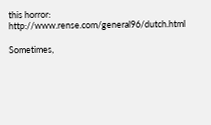this horror: http://www.rense.com/general96/dutch.html

Sometimes,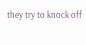they try to knock off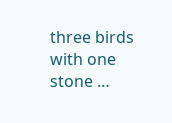three birds with one stone …